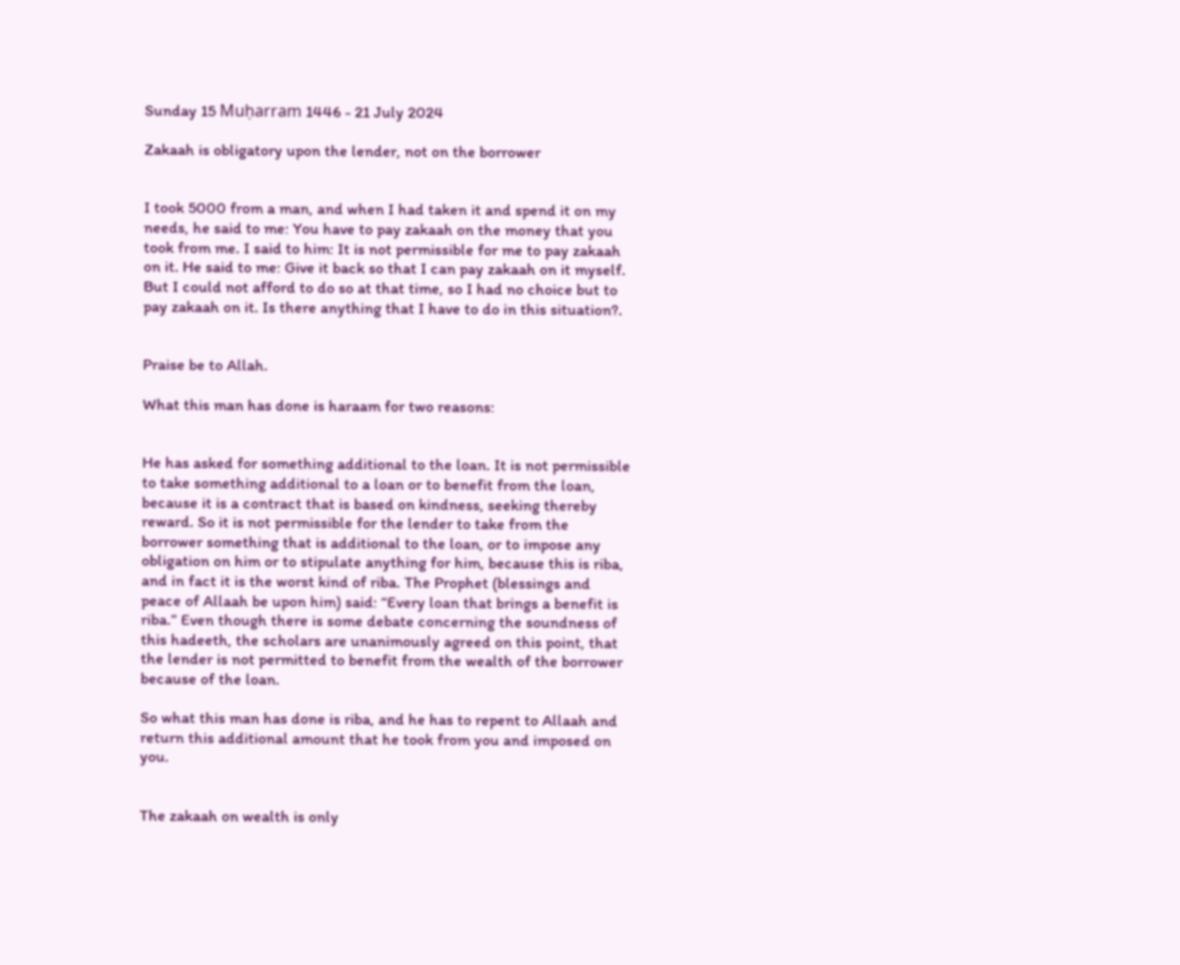Sunday 15 Muḥarram 1446 - 21 July 2024

Zakaah is obligatory upon the lender, not on the borrower


I took 5000 from a man, and when I had taken it and spend it on my needs, he said to me: You have to pay zakaah on the money that you took from me. I said to him: It is not permissible for me to pay zakaah on it. He said to me: Give it back so that I can pay zakaah on it myself. But I could not afford to do so at that time, so I had no choice but to pay zakaah on it. Is there anything that I have to do in this situation?.


Praise be to Allah.

What this man has done is haraam for two reasons:


He has asked for something additional to the loan. It is not permissible to take something additional to a loan or to benefit from the loan, because it is a contract that is based on kindness, seeking thereby reward. So it is not permissible for the lender to take from the borrower something that is additional to the loan, or to impose any obligation on him or to stipulate anything for him, because this is riba, and in fact it is the worst kind of riba. The Prophet (blessings and peace of Allaah be upon him) said: “Every loan that brings a benefit is riba.” Even though there is some debate concerning the soundness of this hadeeth, the scholars are unanimously agreed on this point, that the lender is not permitted to benefit from the wealth of the borrower because of the loan.

So what this man has done is riba, and he has to repent to Allaah and return this additional amount that he took from you and imposed on you.


The zakaah on wealth is only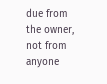due from the owner, not from anyone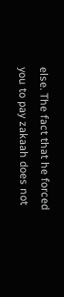else. The fact that he forced you to pay zakaah does not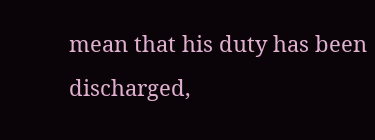mean that his duty has been discharged,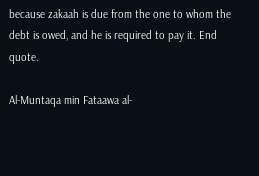because zakaah is due from the one to whom the debt is owed, and he is required to pay it. End quote.

Al-Muntaqa min Fataawa al-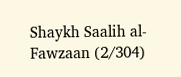Shaykh Saalih al-Fawzaan (2/304)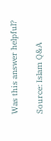Was this answer helpful?

Source: Islam Q&A